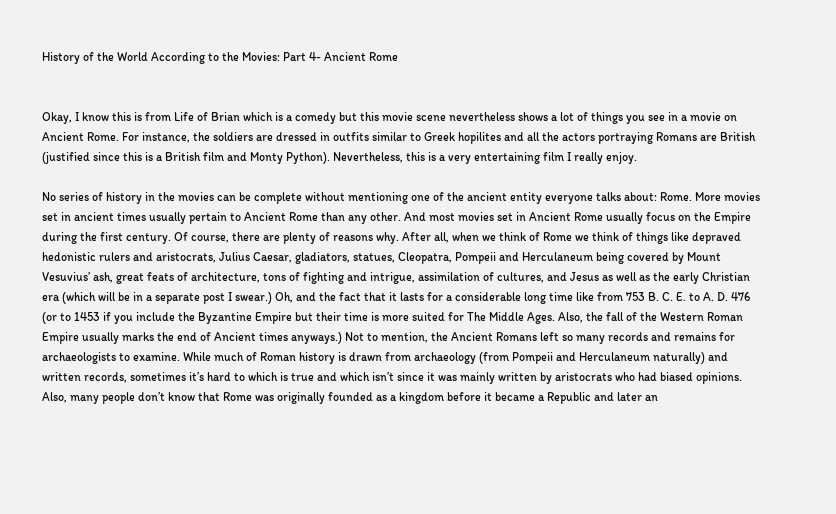History of the World According to the Movies: Part 4- Ancient Rome


Okay, I know this is from Life of Brian which is a comedy but this movie scene nevertheless shows a lot of things you see in a movie on Ancient Rome. For instance, the soldiers are dressed in outfits similar to Greek hopilites and all the actors portraying Romans are British (justified since this is a British film and Monty Python). Nevertheless, this is a very entertaining film I really enjoy.

No series of history in the movies can be complete without mentioning one of the ancient entity everyone talks about: Rome. More movies set in ancient times usually pertain to Ancient Rome than any other. And most movies set in Ancient Rome usually focus on the Empire during the first century. Of course, there are plenty of reasons why. After all, when we think of Rome we think of things like depraved hedonistic rulers and aristocrats, Julius Caesar, gladiators, statues, Cleopatra, Pompeii and Herculaneum being covered by Mount Vesuvius’ ash, great feats of architecture, tons of fighting and intrigue, assimilation of cultures, and Jesus as well as the early Christian era (which will be in a separate post I swear.) Oh, and the fact that it lasts for a considerable long time like from 753 B. C. E. to A. D. 476 (or to 1453 if you include the Byzantine Empire but their time is more suited for The Middle Ages. Also, the fall of the Western Roman Empire usually marks the end of Ancient times anyways.) Not to mention, the Ancient Romans left so many records and remains for archaeologists to examine. While much of Roman history is drawn from archaeology (from Pompeii and Herculaneum naturally) and written records, sometimes it’s hard to which is true and which isn’t since it was mainly written by aristocrats who had biased opinions. Also, many people don’t know that Rome was originally founded as a kingdom before it became a Republic and later an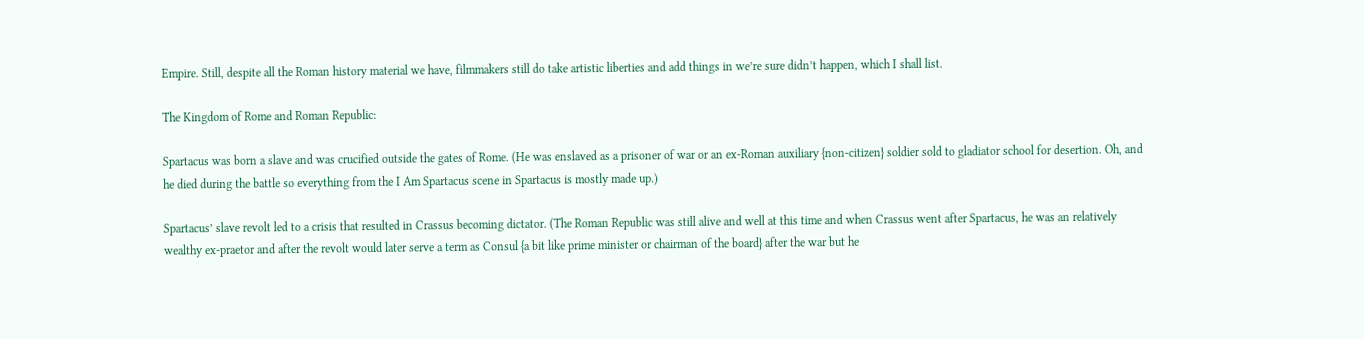Empire. Still, despite all the Roman history material we have, filmmakers still do take artistic liberties and add things in we’re sure didn’t happen, which I shall list.

The Kingdom of Rome and Roman Republic:

Spartacus was born a slave and was crucified outside the gates of Rome. (He was enslaved as a prisoner of war or an ex-Roman auxiliary {non-citizen} soldier sold to gladiator school for desertion. Oh, and he died during the battle so everything from the I Am Spartacus scene in Spartacus is mostly made up.)

Spartacus’ slave revolt led to a crisis that resulted in Crassus becoming dictator. (The Roman Republic was still alive and well at this time and when Crassus went after Spartacus, he was an relatively wealthy ex-praetor and after the revolt would later serve a term as Consul {a bit like prime minister or chairman of the board} after the war but he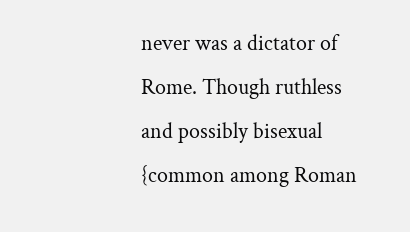never was a dictator of Rome. Though ruthless and possibly bisexual {common among Roman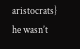aristocrats} he wasn’t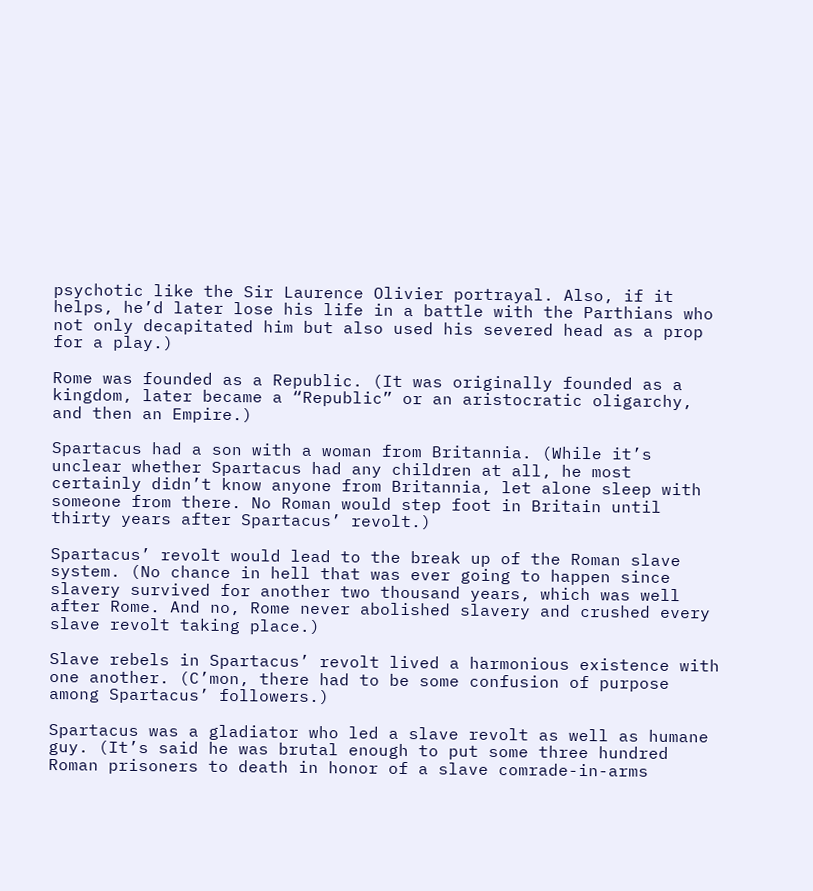psychotic like the Sir Laurence Olivier portrayal. Also, if it helps, he’d later lose his life in a battle with the Parthians who not only decapitated him but also used his severed head as a prop for a play.)

Rome was founded as a Republic. (It was originally founded as a kingdom, later became a “Republic” or an aristocratic oligarchy, and then an Empire.)

Spartacus had a son with a woman from Britannia. (While it’s unclear whether Spartacus had any children at all, he most certainly didn’t know anyone from Britannia, let alone sleep with someone from there. No Roman would step foot in Britain until thirty years after Spartacus’ revolt.)

Spartacus’ revolt would lead to the break up of the Roman slave system. (No chance in hell that was ever going to happen since slavery survived for another two thousand years, which was well after Rome. And no, Rome never abolished slavery and crushed every slave revolt taking place.)

Slave rebels in Spartacus’ revolt lived a harmonious existence with one another. (C’mon, there had to be some confusion of purpose among Spartacus’ followers.)

Spartacus was a gladiator who led a slave revolt as well as humane guy. (It’s said he was brutal enough to put some three hundred Roman prisoners to death in honor of a slave comrade-in-arms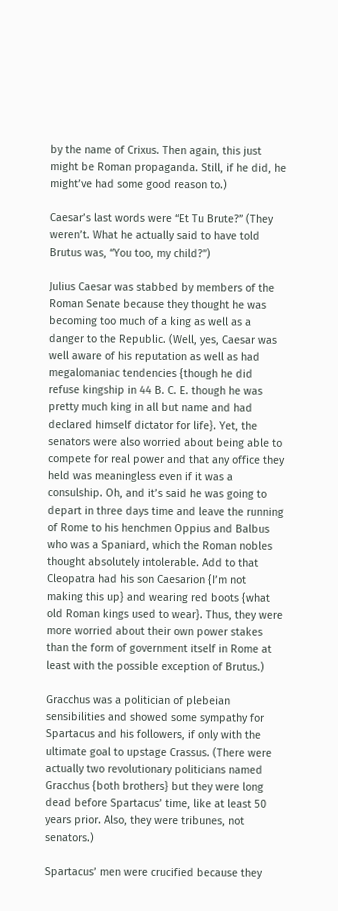by the name of Crixus. Then again, this just might be Roman propaganda. Still, if he did, he might’ve had some good reason to.)

Caesar’s last words were “Et Tu Brute?” (They weren’t. What he actually said to have told Brutus was, “You too, my child?”)

Julius Caesar was stabbed by members of the Roman Senate because they thought he was becoming too much of a king as well as a danger to the Republic. (Well, yes, Caesar was well aware of his reputation as well as had megalomaniac tendencies {though he did refuse kingship in 44 B. C. E. though he was pretty much king in all but name and had declared himself dictator for life}. Yet, the senators were also worried about being able to compete for real power and that any office they held was meaningless even if it was a consulship. Oh, and it’s said he was going to depart in three days time and leave the running of Rome to his henchmen Oppius and Balbus who was a Spaniard, which the Roman nobles thought absolutely intolerable. Add to that Cleopatra had his son Caesarion {I’m not making this up} and wearing red boots {what old Roman kings used to wear}. Thus, they were more worried about their own power stakes than the form of government itself in Rome at least with the possible exception of Brutus.)

Gracchus was a politician of plebeian sensibilities and showed some sympathy for Spartacus and his followers, if only with the ultimate goal to upstage Crassus. (There were actually two revolutionary politicians named Gracchus {both brothers} but they were long dead before Spartacus’ time, like at least 50 years prior. Also, they were tribunes, not senators.)

Spartacus’ men were crucified because they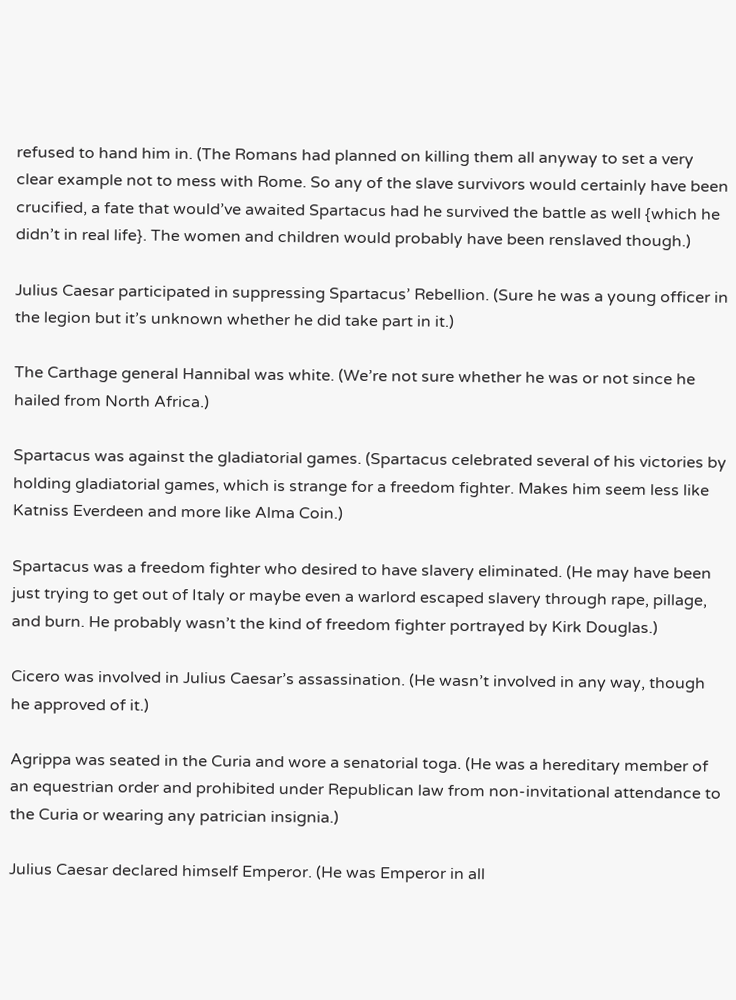refused to hand him in. (The Romans had planned on killing them all anyway to set a very clear example not to mess with Rome. So any of the slave survivors would certainly have been crucified, a fate that would’ve awaited Spartacus had he survived the battle as well {which he didn’t in real life}. The women and children would probably have been renslaved though.)

Julius Caesar participated in suppressing Spartacus’ Rebellion. (Sure he was a young officer in the legion but it’s unknown whether he did take part in it.)

The Carthage general Hannibal was white. (We’re not sure whether he was or not since he hailed from North Africa.)

Spartacus was against the gladiatorial games. (Spartacus celebrated several of his victories by holding gladiatorial games, which is strange for a freedom fighter. Makes him seem less like Katniss Everdeen and more like Alma Coin.)

Spartacus was a freedom fighter who desired to have slavery eliminated. (He may have been just trying to get out of Italy or maybe even a warlord escaped slavery through rape, pillage, and burn. He probably wasn’t the kind of freedom fighter portrayed by Kirk Douglas.)

Cicero was involved in Julius Caesar’s assassination. (He wasn’t involved in any way, though he approved of it.)

Agrippa was seated in the Curia and wore a senatorial toga. (He was a hereditary member of an equestrian order and prohibited under Republican law from non-invitational attendance to the Curia or wearing any patrician insignia.)

Julius Caesar declared himself Emperor. (He was Emperor in all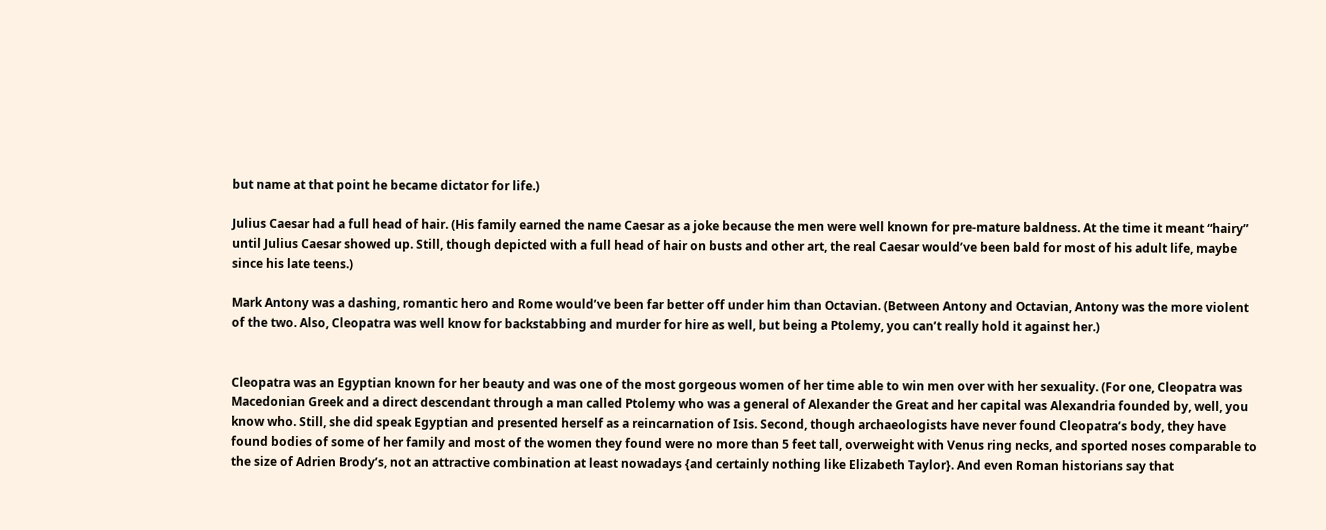but name at that point he became dictator for life.)

Julius Caesar had a full head of hair. (His family earned the name Caesar as a joke because the men were well known for pre-mature baldness. At the time it meant “hairy” until Julius Caesar showed up. Still, though depicted with a full head of hair on busts and other art, the real Caesar would’ve been bald for most of his adult life, maybe since his late teens.)

Mark Antony was a dashing, romantic hero and Rome would’ve been far better off under him than Octavian. (Between Antony and Octavian, Antony was the more violent of the two. Also, Cleopatra was well know for backstabbing and murder for hire as well, but being a Ptolemy, you can’t really hold it against her.)


Cleopatra was an Egyptian known for her beauty and was one of the most gorgeous women of her time able to win men over with her sexuality. (For one, Cleopatra was Macedonian Greek and a direct descendant through a man called Ptolemy who was a general of Alexander the Great and her capital was Alexandria founded by, well, you know who. Still, she did speak Egyptian and presented herself as a reincarnation of Isis. Second, though archaeologists have never found Cleopatra’s body, they have found bodies of some of her family and most of the women they found were no more than 5 feet tall, overweight with Venus ring necks, and sported noses comparable to the size of Adrien Brody’s, not an attractive combination at least nowadays {and certainly nothing like Elizabeth Taylor}. And even Roman historians say that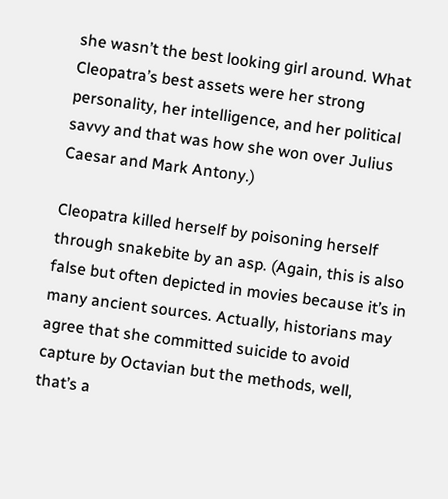she wasn’t the best looking girl around. What Cleopatra’s best assets were her strong personality, her intelligence, and her political savvy and that was how she won over Julius Caesar and Mark Antony.)

Cleopatra killed herself by poisoning herself through snakebite by an asp. (Again, this is also false but often depicted in movies because it’s in many ancient sources. Actually, historians may agree that she committed suicide to avoid capture by Octavian but the methods, well, that’s a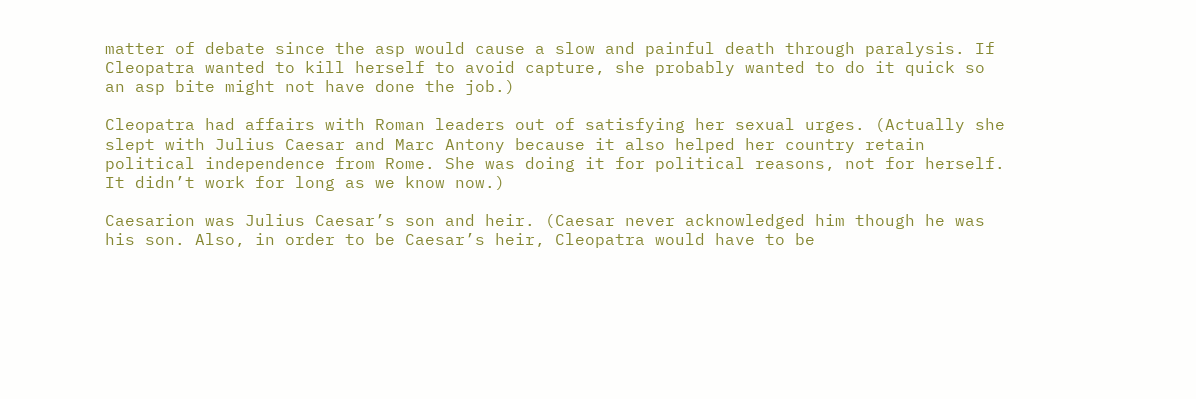matter of debate since the asp would cause a slow and painful death through paralysis. If Cleopatra wanted to kill herself to avoid capture, she probably wanted to do it quick so an asp bite might not have done the job.)

Cleopatra had affairs with Roman leaders out of satisfying her sexual urges. (Actually she slept with Julius Caesar and Marc Antony because it also helped her country retain political independence from Rome. She was doing it for political reasons, not for herself. It didn’t work for long as we know now.)

Caesarion was Julius Caesar’s son and heir. (Caesar never acknowledged him though he was his son. Also, in order to be Caesar’s heir, Cleopatra would have to be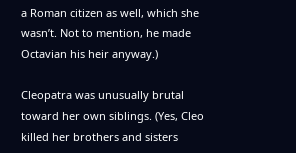a Roman citizen as well, which she wasn’t. Not to mention, he made Octavian his heir anyway.)

Cleopatra was unusually brutal toward her own siblings. (Yes, Cleo killed her brothers and sisters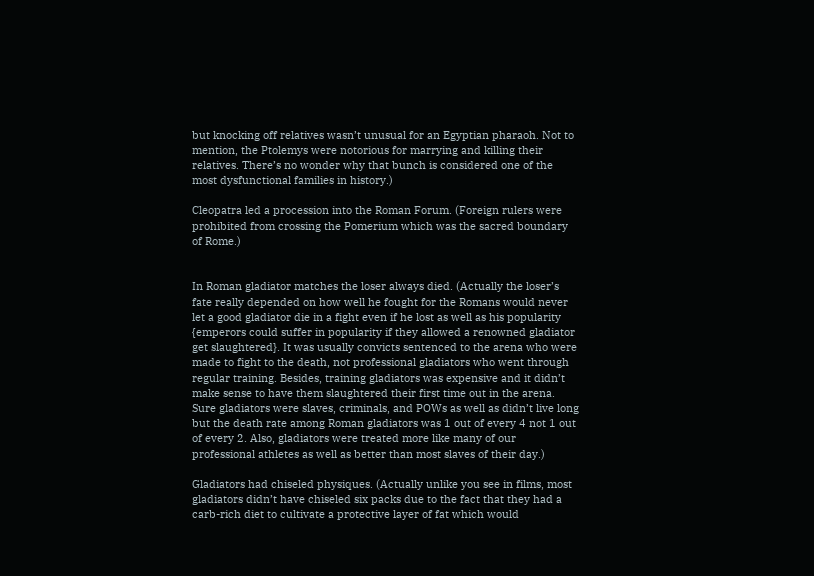but knocking off relatives wasn’t unusual for an Egyptian pharaoh. Not to mention, the Ptolemys were notorious for marrying and killing their relatives. There’s no wonder why that bunch is considered one of the most dysfunctional families in history.)

Cleopatra led a procession into the Roman Forum. (Foreign rulers were prohibited from crossing the Pomerium which was the sacred boundary of Rome.)


In Roman gladiator matches the loser always died. (Actually the loser’s fate really depended on how well he fought for the Romans would never let a good gladiator die in a fight even if he lost as well as his popularity {emperors could suffer in popularity if they allowed a renowned gladiator get slaughtered}. It was usually convicts sentenced to the arena who were made to fight to the death, not professional gladiators who went through regular training. Besides, training gladiators was expensive and it didn’t make sense to have them slaughtered their first time out in the arena. Sure gladiators were slaves, criminals, and POWs as well as didn’t live long but the death rate among Roman gladiators was 1 out of every 4 not 1 out of every 2. Also, gladiators were treated more like many of our professional athletes as well as better than most slaves of their day.)

Gladiators had chiseled physiques. (Actually unlike you see in films, most gladiators didn’t have chiseled six packs due to the fact that they had a carb-rich diet to cultivate a protective layer of fat which would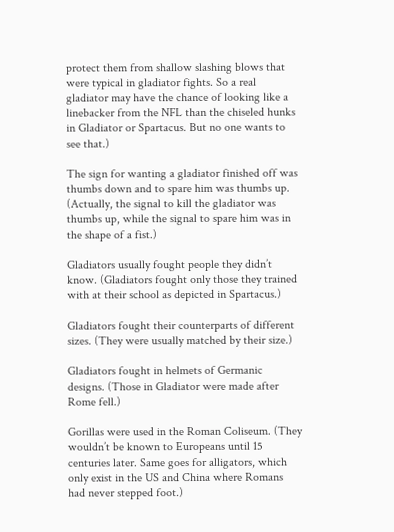protect them from shallow slashing blows that were typical in gladiator fights. So a real gladiator may have the chance of looking like a linebacker from the NFL than the chiseled hunks in Gladiator or Spartacus. But no one wants to see that.)

The sign for wanting a gladiator finished off was thumbs down and to spare him was thumbs up. (Actually, the signal to kill the gladiator was thumbs up, while the signal to spare him was in the shape of a fist.)

Gladiators usually fought people they didn’t know. (Gladiators fought only those they trained with at their school as depicted in Spartacus.)

Gladiators fought their counterparts of different sizes. (They were usually matched by their size.)

Gladiators fought in helmets of Germanic designs. (Those in Gladiator were made after Rome fell.)

Gorillas were used in the Roman Coliseum. (They wouldn’t be known to Europeans until 15 centuries later. Same goes for alligators, which only exist in the US and China where Romans had never stepped foot.)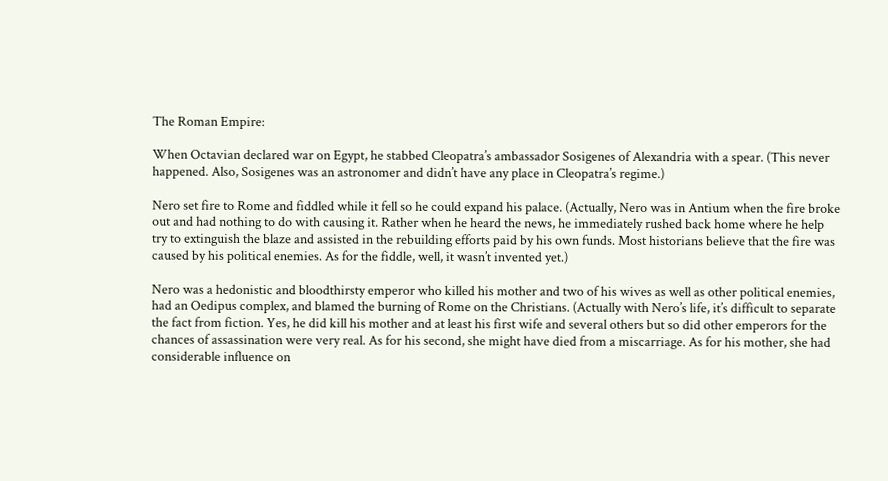The Roman Empire:

When Octavian declared war on Egypt, he stabbed Cleopatra’s ambassador Sosigenes of Alexandria with a spear. (This never happened. Also, Sosigenes was an astronomer and didn’t have any place in Cleopatra’s regime.)

Nero set fire to Rome and fiddled while it fell so he could expand his palace. (Actually, Nero was in Antium when the fire broke out and had nothing to do with causing it. Rather when he heard the news, he immediately rushed back home where he help try to extinguish the blaze and assisted in the rebuilding efforts paid by his own funds. Most historians believe that the fire was caused by his political enemies. As for the fiddle, well, it wasn’t invented yet.)

Nero was a hedonistic and bloodthirsty emperor who killed his mother and two of his wives as well as other political enemies, had an Oedipus complex, and blamed the burning of Rome on the Christians. (Actually with Nero’s life, it’s difficult to separate the fact from fiction. Yes, he did kill his mother and at least his first wife and several others but so did other emperors for the chances of assassination were very real. As for his second, she might have died from a miscarriage. As for his mother, she had considerable influence on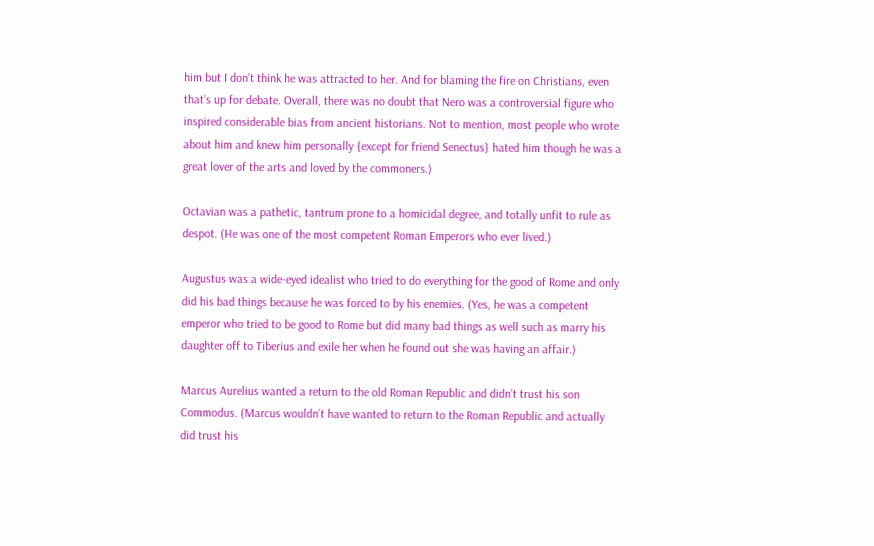him but I don’t think he was attracted to her. And for blaming the fire on Christians, even that’s up for debate. Overall, there was no doubt that Nero was a controversial figure who inspired considerable bias from ancient historians. Not to mention, most people who wrote about him and knew him personally {except for friend Senectus} hated him though he was a great lover of the arts and loved by the commoners.)

Octavian was a pathetic, tantrum prone to a homicidal degree, and totally unfit to rule as despot. (He was one of the most competent Roman Emperors who ever lived.)

Augustus was a wide-eyed idealist who tried to do everything for the good of Rome and only did his bad things because he was forced to by his enemies. (Yes, he was a competent emperor who tried to be good to Rome but did many bad things as well such as marry his daughter off to Tiberius and exile her when he found out she was having an affair.)

Marcus Aurelius wanted a return to the old Roman Republic and didn’t trust his son Commodus. (Marcus wouldn’t have wanted to return to the Roman Republic and actually did trust his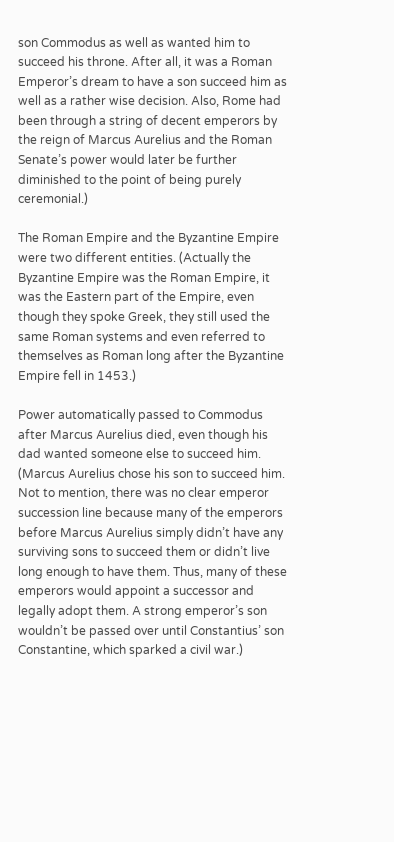son Commodus as well as wanted him to succeed his throne. After all, it was a Roman Emperor’s dream to have a son succeed him as well as a rather wise decision. Also, Rome had been through a string of decent emperors by the reign of Marcus Aurelius and the Roman Senate’s power would later be further diminished to the point of being purely ceremonial.)

The Roman Empire and the Byzantine Empire were two different entities. (Actually the Byzantine Empire was the Roman Empire, it was the Eastern part of the Empire, even though they spoke Greek, they still used the same Roman systems and even referred to themselves as Roman long after the Byzantine Empire fell in 1453.)

Power automatically passed to Commodus after Marcus Aurelius died, even though his dad wanted someone else to succeed him. (Marcus Aurelius chose his son to succeed him. Not to mention, there was no clear emperor succession line because many of the emperors before Marcus Aurelius simply didn’t have any surviving sons to succeed them or didn’t live long enough to have them. Thus, many of these emperors would appoint a successor and legally adopt them. A strong emperor’s son wouldn’t be passed over until Constantius’ son Constantine, which sparked a civil war.)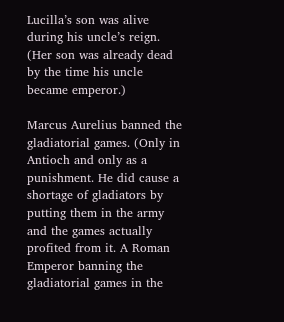Lucilla’s son was alive during his uncle’s reign. (Her son was already dead by the time his uncle became emperor.)

Marcus Aurelius banned the gladiatorial games. (Only in Antioch and only as a punishment. He did cause a shortage of gladiators by putting them in the army and the games actually profited from it. A Roman Emperor banning the gladiatorial games in the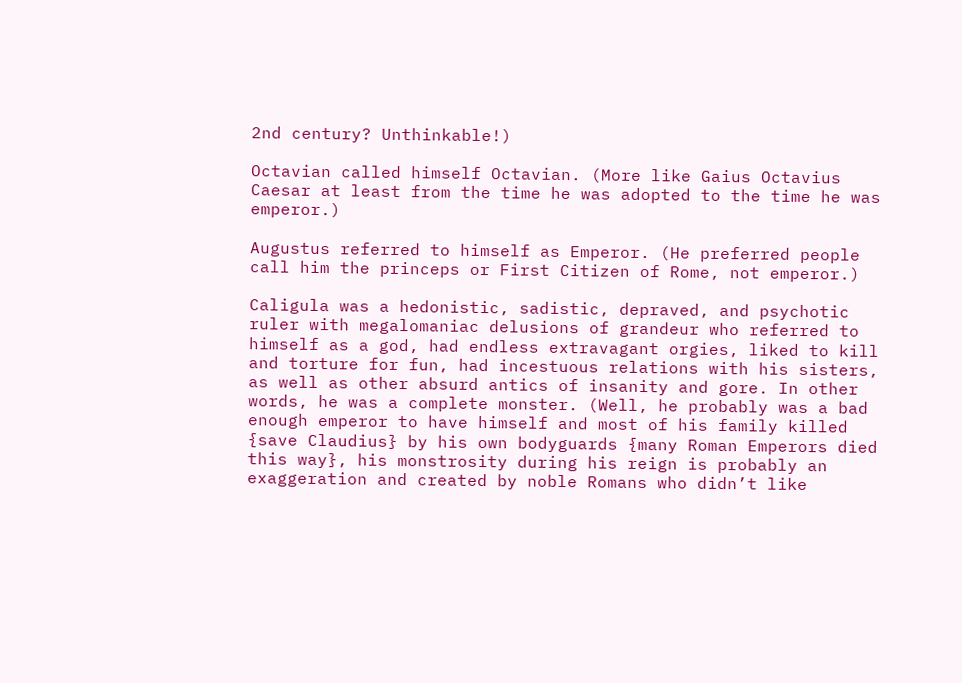2nd century? Unthinkable!)

Octavian called himself Octavian. (More like Gaius Octavius Caesar at least from the time he was adopted to the time he was emperor.)

Augustus referred to himself as Emperor. (He preferred people call him the princeps or First Citizen of Rome, not emperor.)

Caligula was a hedonistic, sadistic, depraved, and psychotic ruler with megalomaniac delusions of grandeur who referred to himself as a god, had endless extravagant orgies, liked to kill and torture for fun, had incestuous relations with his sisters, as well as other absurd antics of insanity and gore. In other words, he was a complete monster. (Well, he probably was a bad enough emperor to have himself and most of his family killed {save Claudius} by his own bodyguards {many Roman Emperors died this way}, his monstrosity during his reign is probably an exaggeration and created by noble Romans who didn’t like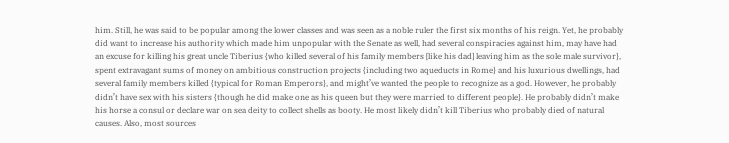him. Still, he was said to be popular among the lower classes and was seen as a noble ruler the first six months of his reign. Yet, he probably did want to increase his authority which made him unpopular with the Senate as well, had several conspiracies against him, may have had an excuse for killing his great uncle Tiberius {who killed several of his family members [like his dad] leaving him as the sole male survivor}, spent extravagant sums of money on ambitious construction projects {including two aqueducts in Rome} and his luxurious dwellings, had several family members killed {typical for Roman Emperors}, and might’ve wanted the people to recognize as a god. However, he probably didn’t have sex with his sisters {though he did make one as his queen but they were married to different people}. He probably didn’t make his horse a consul or declare war on sea deity to collect shells as booty. He most likely didn’t kill Tiberius who probably died of natural causes. Also, most sources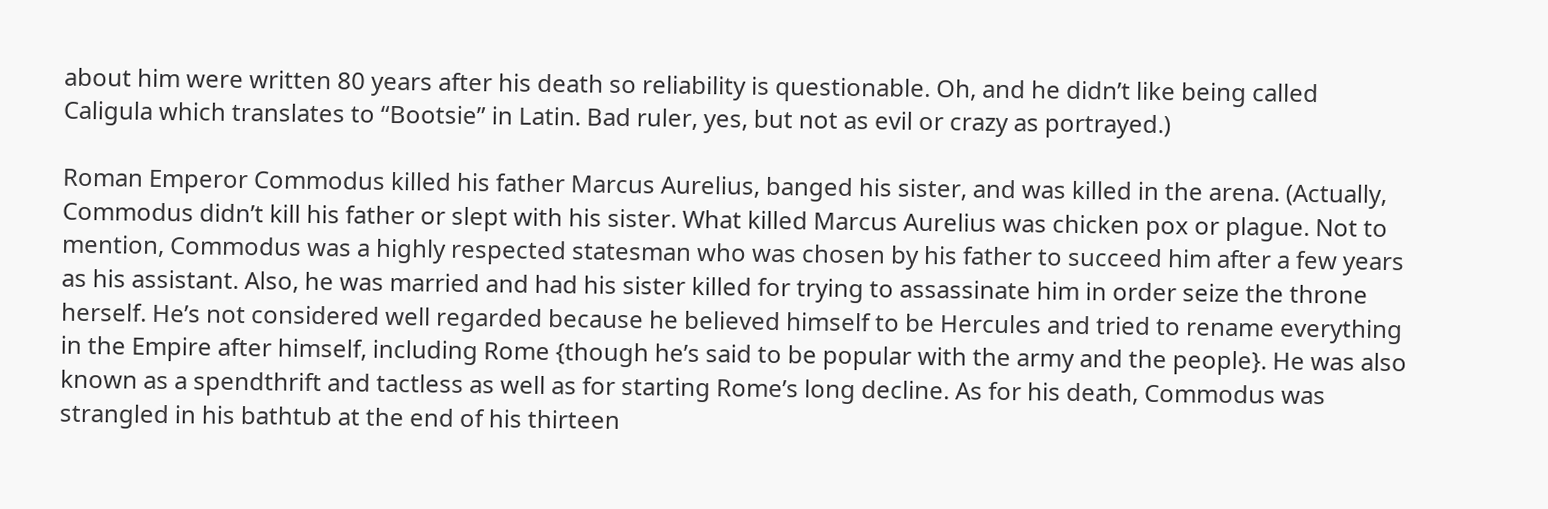about him were written 80 years after his death so reliability is questionable. Oh, and he didn’t like being called Caligula which translates to “Bootsie” in Latin. Bad ruler, yes, but not as evil or crazy as portrayed.)

Roman Emperor Commodus killed his father Marcus Aurelius, banged his sister, and was killed in the arena. (Actually, Commodus didn’t kill his father or slept with his sister. What killed Marcus Aurelius was chicken pox or plague. Not to mention, Commodus was a highly respected statesman who was chosen by his father to succeed him after a few years as his assistant. Also, he was married and had his sister killed for trying to assassinate him in order seize the throne herself. He’s not considered well regarded because he believed himself to be Hercules and tried to rename everything in the Empire after himself, including Rome {though he’s said to be popular with the army and the people}. He was also known as a spendthrift and tactless as well as for starting Rome’s long decline. As for his death, Commodus was strangled in his bathtub at the end of his thirteen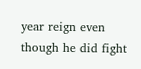year reign even though he did fight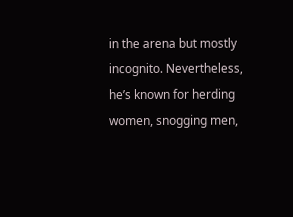in the arena but mostly incognito. Nevertheless, he’s known for herding women, snogging men,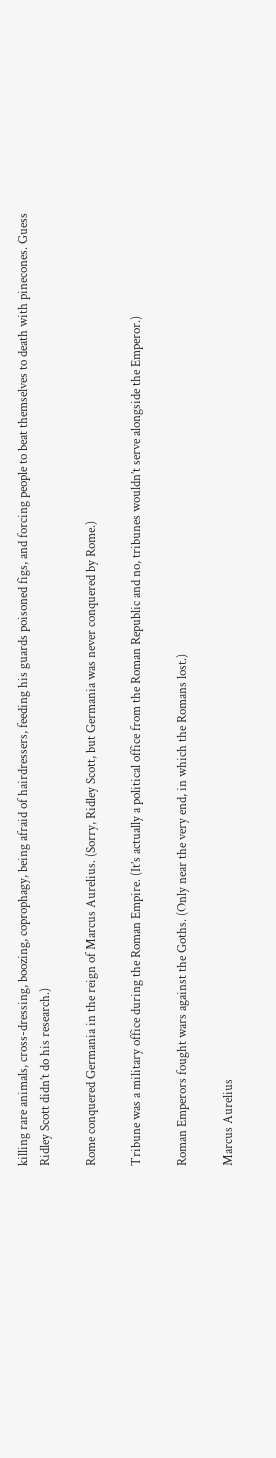killing rare animals, cross-dressing, boozing, coprophagy, being afraid of hairdressers, feeding his guards poisoned figs, and forcing people to beat themselves to death with pinecones. Guess Ridley Scott didn’t do his research.)

Rome conquered Germania in the reign of Marcus Aurelius. (Sorry, Ridley Scott, but Germania was never conquered by Rome.)

Tribune was a military office during the Roman Empire. (It’s actually a political office from the Roman Republic and no, tribunes wouldn’t serve alongside the Emperor.)

Roman Emperors fought wars against the Goths. (Only near the very end, in which the Romans lost.)

Marcus Aurelius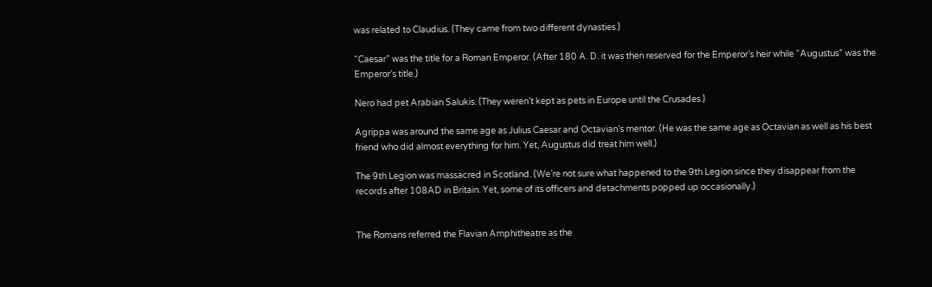was related to Claudius. (They came from two different dynasties.)

“Caesar” was the title for a Roman Emperor. (After 180 A. D. it was then reserved for the Emperor’s heir while “Augustus” was the Emperor’s title.)

Nero had pet Arabian Salukis. (They weren’t kept as pets in Europe until the Crusades.)

Agrippa was around the same age as Julius Caesar and Octavian’s mentor. (He was the same age as Octavian as well as his best friend who did almost everything for him. Yet, Augustus did treat him well.)

The 9th Legion was massacred in Scotland. (We’re not sure what happened to the 9th Legion since they disappear from the records after 108AD in Britain. Yet, some of its officers and detachments popped up occasionally.)


The Romans referred the Flavian Amphitheatre as the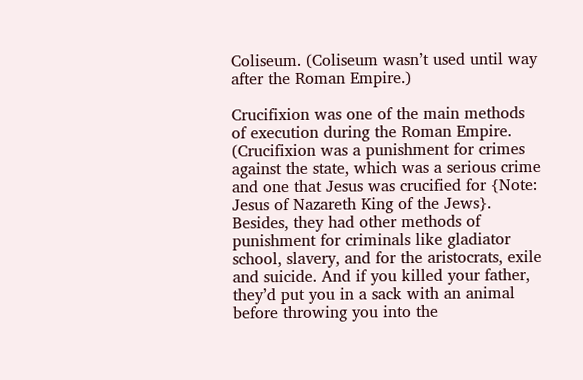Coliseum. (Coliseum wasn’t used until way after the Roman Empire.)

Crucifixion was one of the main methods of execution during the Roman Empire. (Crucifixion was a punishment for crimes against the state, which was a serious crime and one that Jesus was crucified for {Note: Jesus of Nazareth King of the Jews}. Besides, they had other methods of punishment for criminals like gladiator school, slavery, and for the aristocrats, exile and suicide. And if you killed your father, they’d put you in a sack with an animal before throwing you into the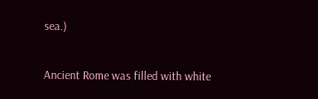sea.)

Ancient Rome was filled with white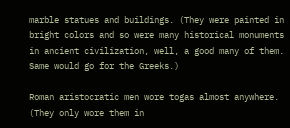marble statues and buildings. (They were painted in bright colors and so were many historical monuments in ancient civilization, well, a good many of them. Same would go for the Greeks.)

Roman aristocratic men wore togas almost anywhere. (They only wore them in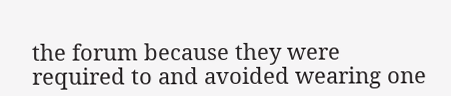the forum because they were required to and avoided wearing one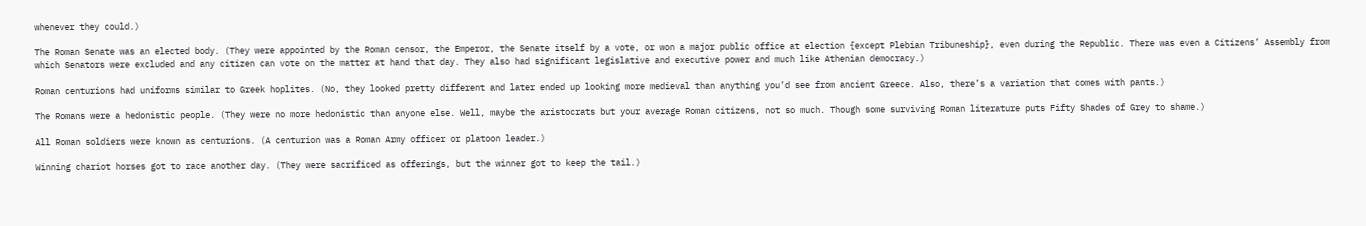whenever they could.)

The Roman Senate was an elected body. (They were appointed by the Roman censor, the Emperor, the Senate itself by a vote, or won a major public office at election {except Plebian Tribuneship}, even during the Republic. There was even a Citizens’ Assembly from which Senators were excluded and any citizen can vote on the matter at hand that day. They also had significant legislative and executive power and much like Athenian democracy.)

Roman centurions had uniforms similar to Greek hoplites. (No, they looked pretty different and later ended up looking more medieval than anything you’d see from ancient Greece. Also, there’s a variation that comes with pants.)

The Romans were a hedonistic people. (They were no more hedonistic than anyone else. Well, maybe the aristocrats but your average Roman citizens, not so much. Though some surviving Roman literature puts Fifty Shades of Grey to shame.)

All Roman soldiers were known as centurions. (A centurion was a Roman Army officer or platoon leader.)

Winning chariot horses got to race another day. (They were sacrificed as offerings, but the winner got to keep the tail.)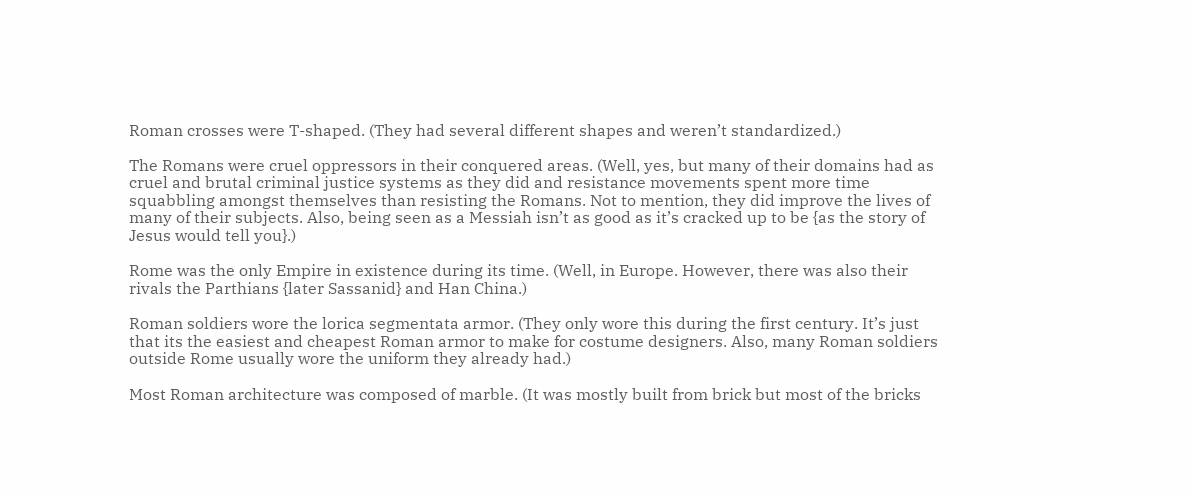Roman crosses were T-shaped. (They had several different shapes and weren’t standardized.)

The Romans were cruel oppressors in their conquered areas. (Well, yes, but many of their domains had as cruel and brutal criminal justice systems as they did and resistance movements spent more time squabbling amongst themselves than resisting the Romans. Not to mention, they did improve the lives of many of their subjects. Also, being seen as a Messiah isn’t as good as it’s cracked up to be {as the story of Jesus would tell you}.)

Rome was the only Empire in existence during its time. (Well, in Europe. However, there was also their rivals the Parthians {later Sassanid} and Han China.)

Roman soldiers wore the lorica segmentata armor. (They only wore this during the first century. It’s just that its the easiest and cheapest Roman armor to make for costume designers. Also, many Roman soldiers outside Rome usually wore the uniform they already had.)

Most Roman architecture was composed of marble. (It was mostly built from brick but most of the bricks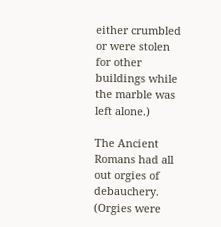either crumbled or were stolen for other buildings while the marble was left alone.)

The Ancient Romans had all out orgies of debauchery. (Orgies were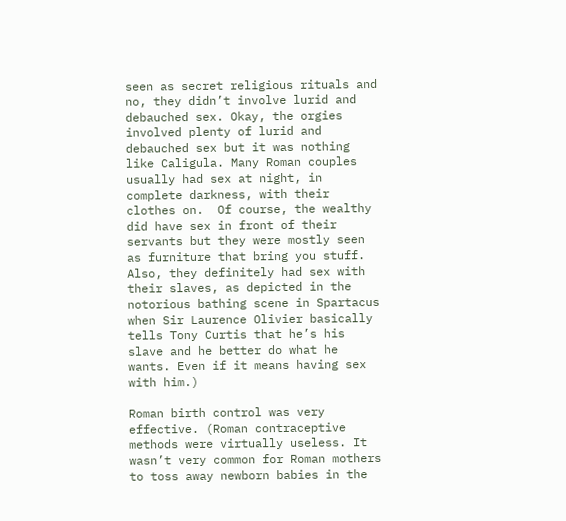seen as secret religious rituals and no, they didn’t involve lurid and debauched sex. Okay, the orgies involved plenty of lurid and debauched sex but it was nothing like Caligula. Many Roman couples usually had sex at night, in complete darkness, with their clothes on.  Of course, the wealthy did have sex in front of their servants but they were mostly seen as furniture that bring you stuff. Also, they definitely had sex with their slaves, as depicted in the notorious bathing scene in Spartacus when Sir Laurence Olivier basically tells Tony Curtis that he’s his slave and he better do what he wants. Even if it means having sex with him.)

Roman birth control was very effective. (Roman contraceptive methods were virtually useless. It wasn’t very common for Roman mothers to toss away newborn babies in the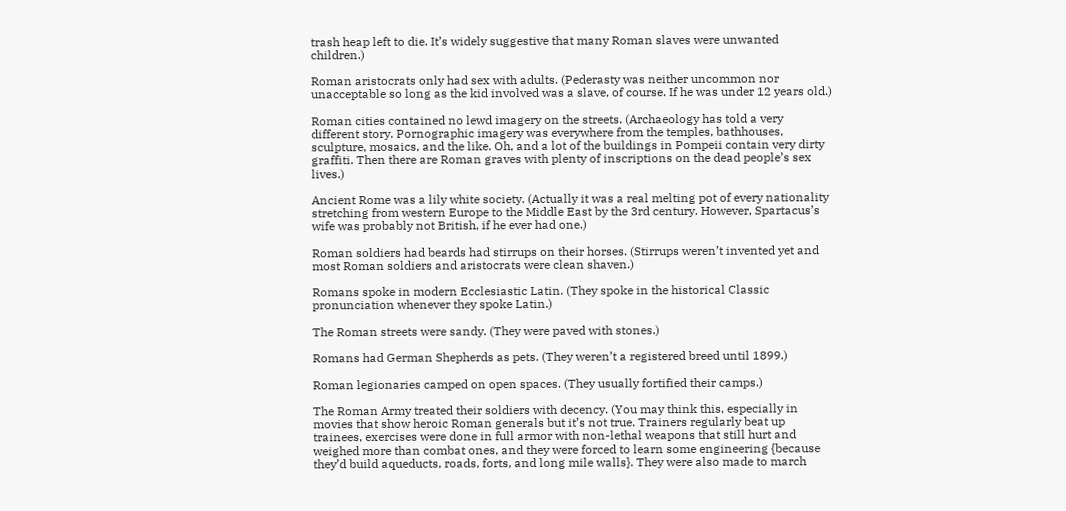trash heap left to die. It’s widely suggestive that many Roman slaves were unwanted children.)

Roman aristocrats only had sex with adults. (Pederasty was neither uncommon nor unacceptable so long as the kid involved was a slave, of course. If he was under 12 years old.)

Roman cities contained no lewd imagery on the streets. (Archaeology has told a very different story. Pornographic imagery was everywhere from the temples, bathhouses, sculpture, mosaics, and the like. Oh, and a lot of the buildings in Pompeii contain very dirty graffiti. Then there are Roman graves with plenty of inscriptions on the dead people’s sex lives.)

Ancient Rome was a lily white society. (Actually it was a real melting pot of every nationality stretching from western Europe to the Middle East by the 3rd century. However, Spartacus’s wife was probably not British, if he ever had one.)

Roman soldiers had beards had stirrups on their horses. (Stirrups weren’t invented yet and most Roman soldiers and aristocrats were clean shaven.)

Romans spoke in modern Ecclesiastic Latin. (They spoke in the historical Classic pronunciation whenever they spoke Latin.)

The Roman streets were sandy. (They were paved with stones.)

Romans had German Shepherds as pets. (They weren’t a registered breed until 1899.)

Roman legionaries camped on open spaces. (They usually fortified their camps.)

The Roman Army treated their soldiers with decency. (You may think this, especially in movies that show heroic Roman generals but it’s not true. Trainers regularly beat up trainees, exercises were done in full armor with non-lethal weapons that still hurt and weighed more than combat ones, and they were forced to learn some engineering {because they’d build aqueducts, roads, forts, and long mile walls}. They were also made to march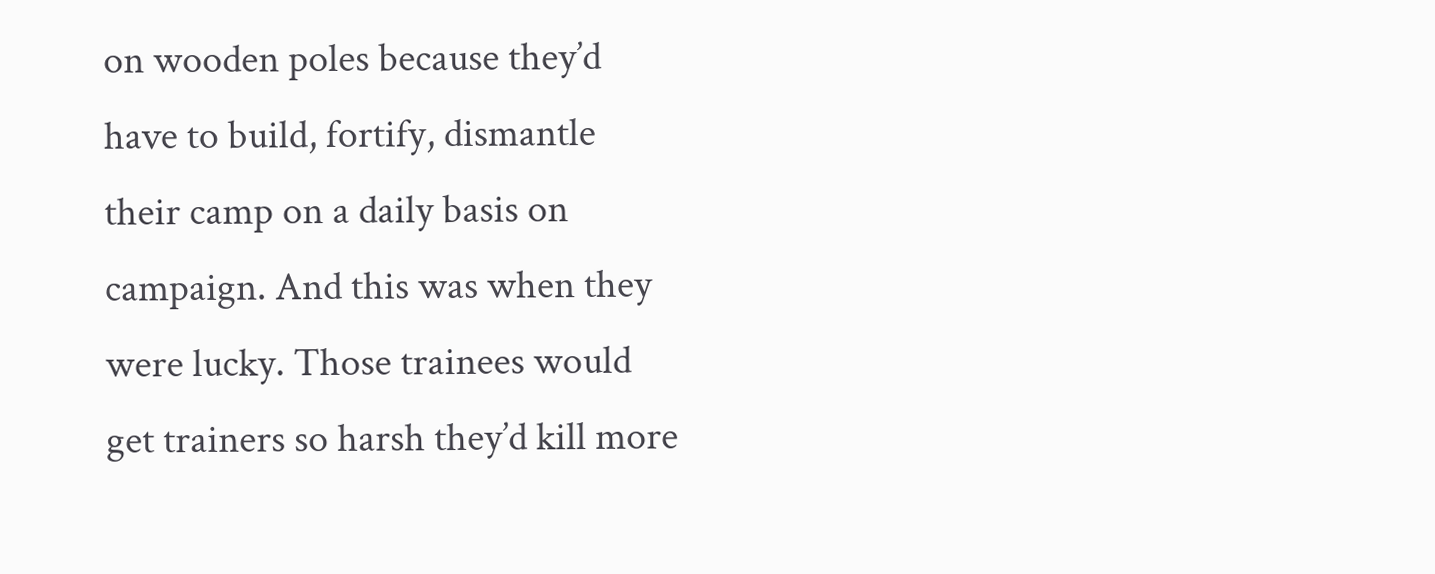on wooden poles because they’d have to build, fortify, dismantle their camp on a daily basis on campaign. And this was when they were lucky. Those trainees would get trainers so harsh they’d kill more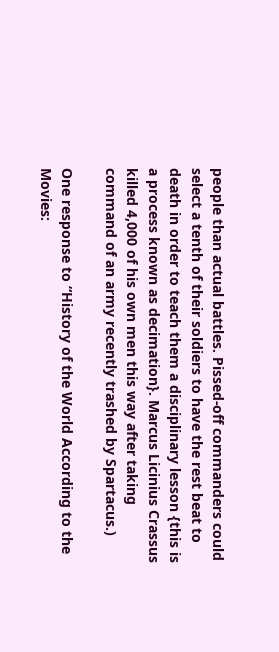people than actual battles. Pissed-off commanders could select a tenth of their soldiers to have the rest beat to death in order to teach them a disciplinary lesson {this is a process known as decimation}. Marcus Licinius Crassus killed 4,000 of his own men this way after taking command of an army recently trashed by Spartacus.)

One response to “History of the World According to the Movies: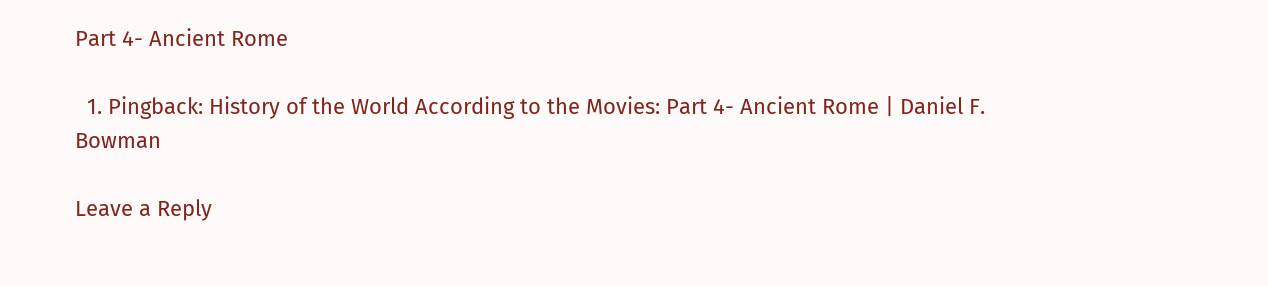Part 4- Ancient Rome

  1. Pingback: History of the World According to the Movies: Part 4- Ancient Rome | Daniel F. Bowman

Leave a Reply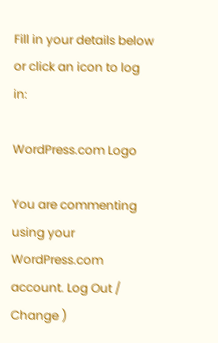Fill in your details below or click an icon to log in:

WordPress.com Logo

You are commenting using your WordPress.com account. Log Out /  Change )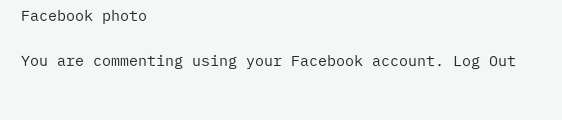Facebook photo

You are commenting using your Facebook account. Log Out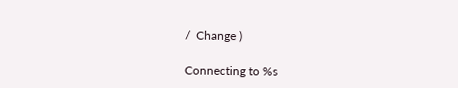/  Change )

Connecting to %s